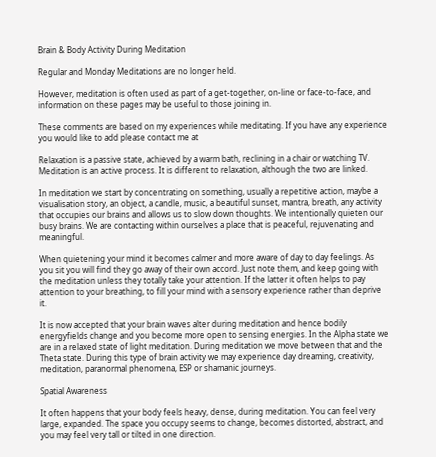Brain & Body Activity During Meditation

Regular and Monday Meditations are no longer held.

However, meditation is often used as part of a get-together, on-line or face-to-face, and information on these pages may be useful to those joining in.

These comments are based on my experiences while meditating. If you have any experience you would like to add please contact me at

Relaxation is a passive state, achieved by a warm bath, reclining in a chair or watching TV. Meditation is an active process. It is different to relaxation, although the two are linked.

In meditation we start by concentrating on something, usually a repetitive action, maybe a visualisation story, an object, a candle, music, a beautiful sunset, mantra, breath, any activity that occupies our brains and allows us to slow down thoughts. We intentionally quieten our busy brains. We are contacting within ourselves a place that is peaceful, rejuvenating and meaningful.

When quietening your mind it becomes calmer and more aware of day to day feelings. As you sit you will find they go away of their own accord. Just note them, and keep going with the meditation unless they totally take your attention. If the latter it often helps to pay attention to your breathing, to fill your mind with a sensory experience rather than deprive it.

It is now accepted that your brain waves alter during meditation and hence bodily energyfields change and you become more open to sensing energies. In the Alpha state we are in a relaxed state of light meditation. During meditation we move between that and the Theta state. During this type of brain activity we may experience day dreaming, creativity, meditation, paranormal phenomena, ESP or shamanic journeys.

Spatial Awareness

It often happens that your body feels heavy, dense, during meditation. You can feel very large, expanded. The space you occupy seems to change, becomes distorted, abstract, and you may feel very tall or tilted in one direction.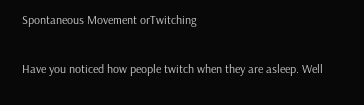Spontaneous Movement orTwitching

Have you noticed how people twitch when they are asleep. Well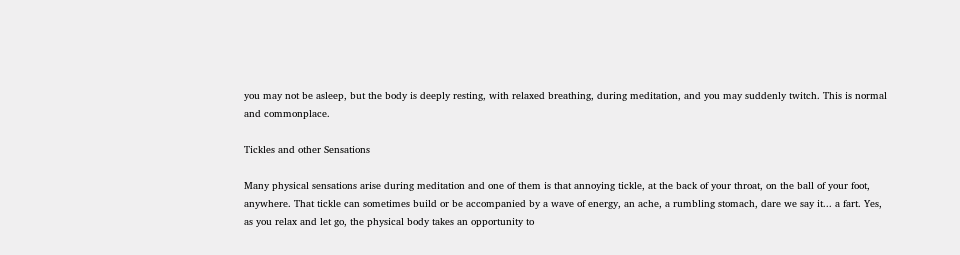you may not be asleep, but the body is deeply resting, with relaxed breathing, during meditation, and you may suddenly twitch. This is normal and commonplace.

Tickles and other Sensations

Many physical sensations arise during meditation and one of them is that annoying tickle, at the back of your throat, on the ball of your foot, anywhere. That tickle can sometimes build or be accompanied by a wave of energy, an ache, a rumbling stomach, dare we say it... a fart. Yes, as you relax and let go, the physical body takes an opportunity to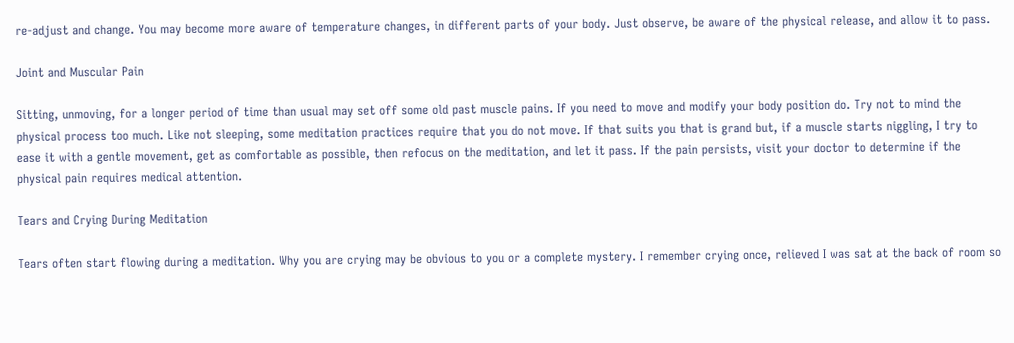re-adjust and change. You may become more aware of temperature changes, in different parts of your body. Just observe, be aware of the physical release, and allow it to pass.

Joint and Muscular Pain

Sitting, unmoving, for a longer period of time than usual may set off some old past muscle pains. If you need to move and modify your body position do. Try not to mind the physical process too much. Like not sleeping, some meditation practices require that you do not move. If that suits you that is grand but, if a muscle starts niggling, I try to ease it with a gentle movement, get as comfortable as possible, then refocus on the meditation, and let it pass. If the pain persists, visit your doctor to determine if the physical pain requires medical attention.

Tears and Crying During Meditation

Tears often start flowing during a meditation. Why you are crying may be obvious to you or a complete mystery. I remember crying once, relieved I was sat at the back of room so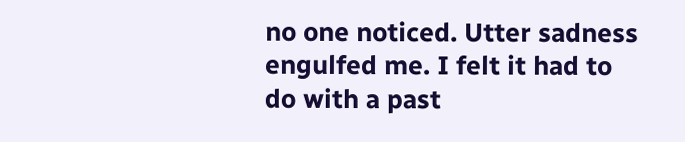no one noticed. Utter sadness engulfed me. I felt it had to do with a past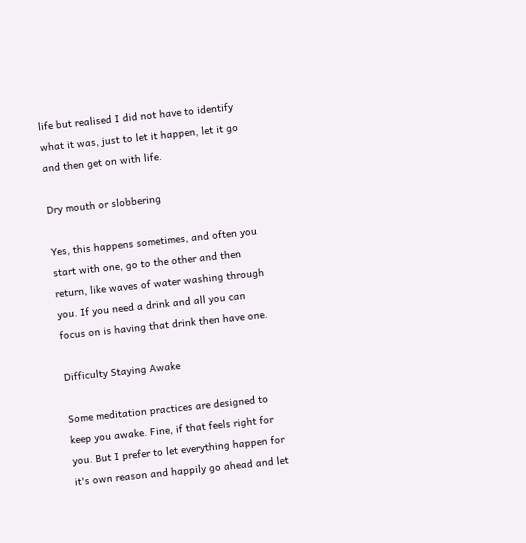life but realised I did not have to identify what it was, just to let it happen, let it go and then get on with life.

Dry mouth or slobbering

Yes, this happens sometimes, and often you start with one, go to the other and then return, like waves of water washing through you. If you need a drink and all you can focus on is having that drink then have one.

Difficulty Staying Awake

Some meditation practices are designed to keep you awake. Fine, if that feels right for you. But I prefer to let everything happen for it's own reason and happily go ahead and let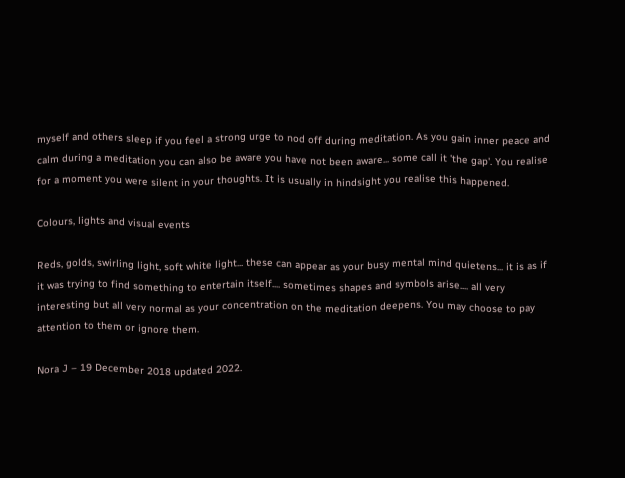myself and others sleep if you feel a strong urge to nod off during meditation. As you gain inner peace and calm during a meditation you can also be aware you have not been aware... some call it 'the gap'. You realise for a moment you were silent in your thoughts. It is usually in hindsight you realise this happened.

Colours, lights and visual events

Reds, golds, swirling light, soft white light... these can appear as your busy mental mind quietens... it is as if it was trying to find something to entertain itself.... sometimes shapes and symbols arise.... all very interesting but all very normal as your concentration on the meditation deepens. You may choose to pay attention to them or ignore them.

Nora J – 19 December 2018 updated 2022.